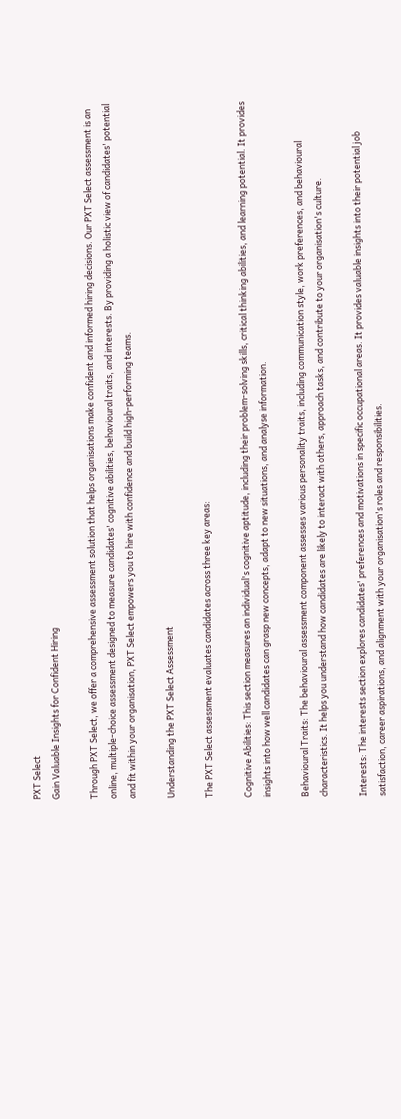PXT Select
Gain Valuable Insights for Confident Hiring

Through PXT Select, we offer a comprehensive assessment solution that helps organisations make confident and informed hiring decisions. Our PXT Select assessment is an online, multiple-choice assessment designed to measure candidates' cognitive abilities, behavioural traits, and interests. By providing a holistic view of candidates' potential and fit within your organisation, PXT Select empowers you to hire with confidence and build high-performing teams.

Understanding the PXT Select Assessment

The PXT Select assessment evaluates candidates across three key areas:

Cognitive Abilities: This section measures an individual's cognitive aptitude, including their problem-solving skills, critical thinking abilities, and learning potential. It provides insights into how well candidates can grasp new concepts, adapt to new situations, and analyse information.

Behavioural Traits: The behavioural assessment component assesses various personality traits, including communication style, work preferences, and behavioural characteristics. It helps you understand how candidates are likely to interact with others, approach tasks, and contribute to your organisation's culture.

Interests: The interests section explores candidates' preferences and motivations in specific occupational areas. It provides valuable insights into their potential job satisfaction, career aspirations, and alignment with your organisation's roles and responsibilities.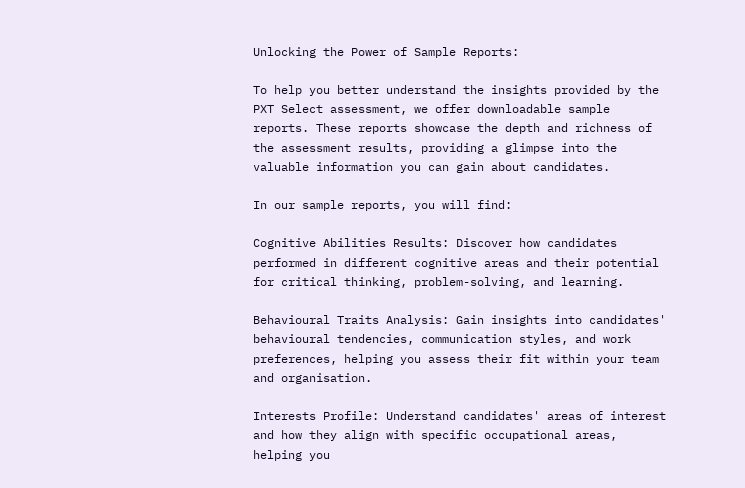Unlocking the Power of Sample Reports:

To help you better understand the insights provided by the PXT Select assessment, we offer downloadable sample reports. These reports showcase the depth and richness of the assessment results, providing a glimpse into the valuable information you can gain about candidates.

In our sample reports, you will find:

Cognitive Abilities Results: Discover how candidates performed in different cognitive areas and their potential for critical thinking, problem-solving, and learning.

Behavioural Traits Analysis: Gain insights into candidates' behavioural tendencies, communication styles, and work preferences, helping you assess their fit within your team and organisation.

Interests Profile: Understand candidates' areas of interest and how they align with specific occupational areas, helping you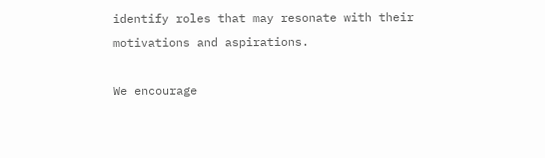identify roles that may resonate with their motivations and aspirations.

We encourage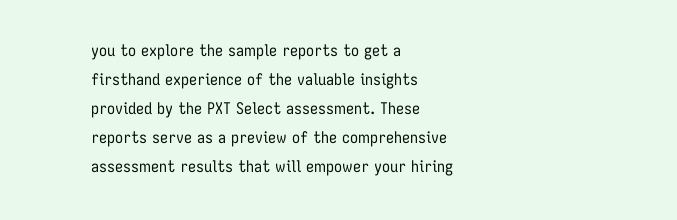you to explore the sample reports to get a firsthand experience of the valuable insights provided by the PXT Select assessment. These reports serve as a preview of the comprehensive assessment results that will empower your hiring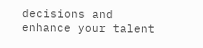decisions and enhance your talent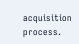acquisition process.